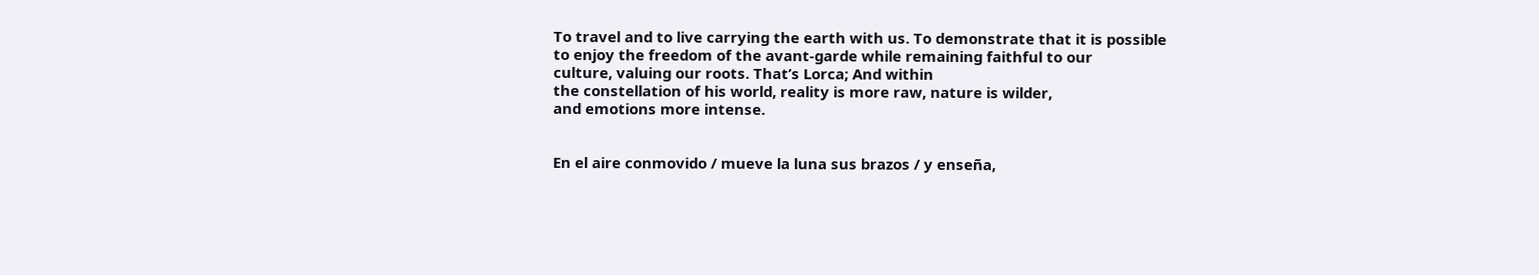To travel and to live carrying the earth with us. To demonstrate that it is possible
to enjoy the freedom of the avant-garde while remaining faithful to our
culture, valuing our roots. That’s Lorca; And within
the constellation of his world, reality is more raw, nature is wilder,
and emotions more intense.


En el aire conmovido / mueve la luna sus brazos / y enseña,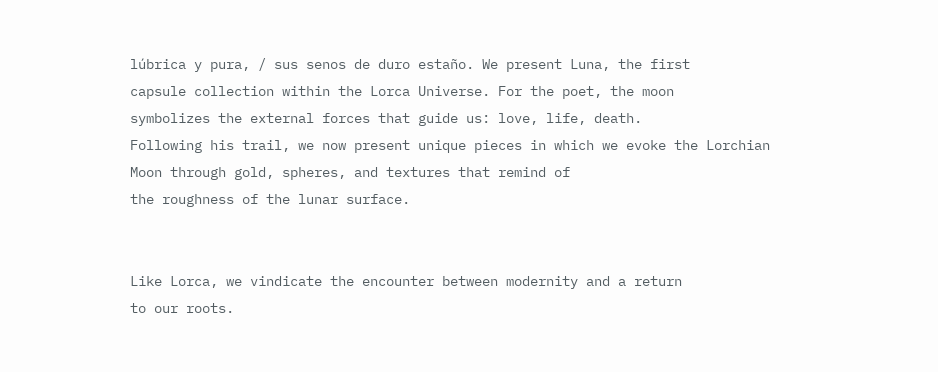lúbrica y pura, / sus senos de duro estaño. We present Luna, the first
capsule collection within the Lorca Universe. For the poet, the moon
symbolizes the external forces that guide us: love, life, death.
Following his trail, we now present unique pieces in which we evoke the Lorchian
Moon through gold, spheres, and textures that remind of
the roughness of the lunar surface.


Like Lorca, we vindicate the encounter between modernity and a return
to our roots.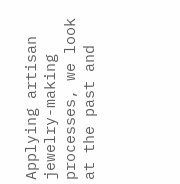Applying artisan jewelry-making
processes, we look at the past and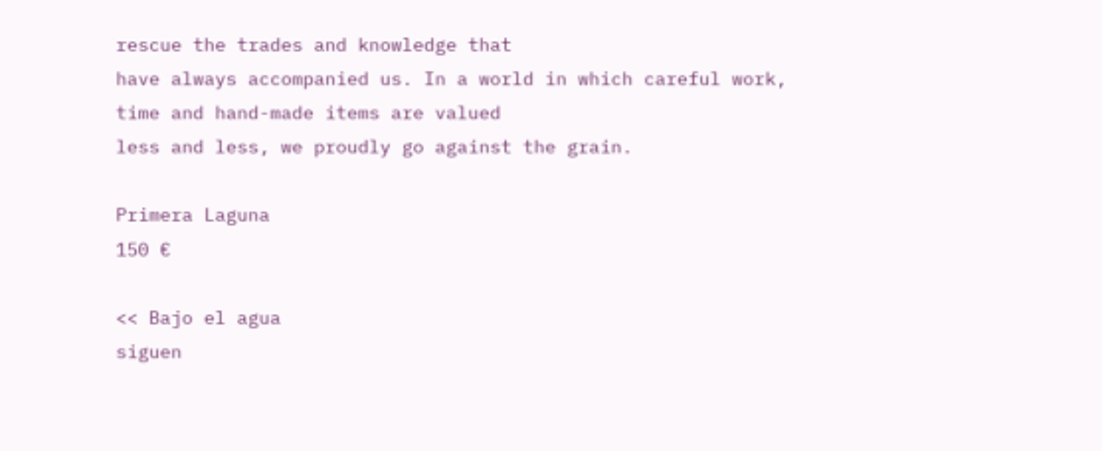rescue the trades and knowledge that
have always accompanied us. In a world in which careful work,
time and hand-made items are valued
less and less, we proudly go against the grain.

Primera Laguna
150 €

<< Bajo el agua
siguen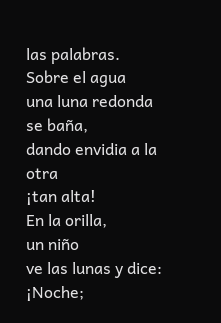las palabras.
Sobre el agua
una luna redonda
se baña,
dando envidia a la otra
¡tan alta!
En la orilla,
un niño
ve las lunas y dice:
¡Noche;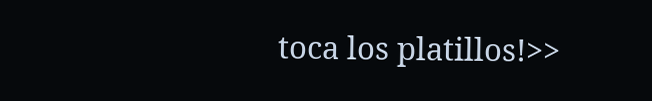toca los platillos!>>